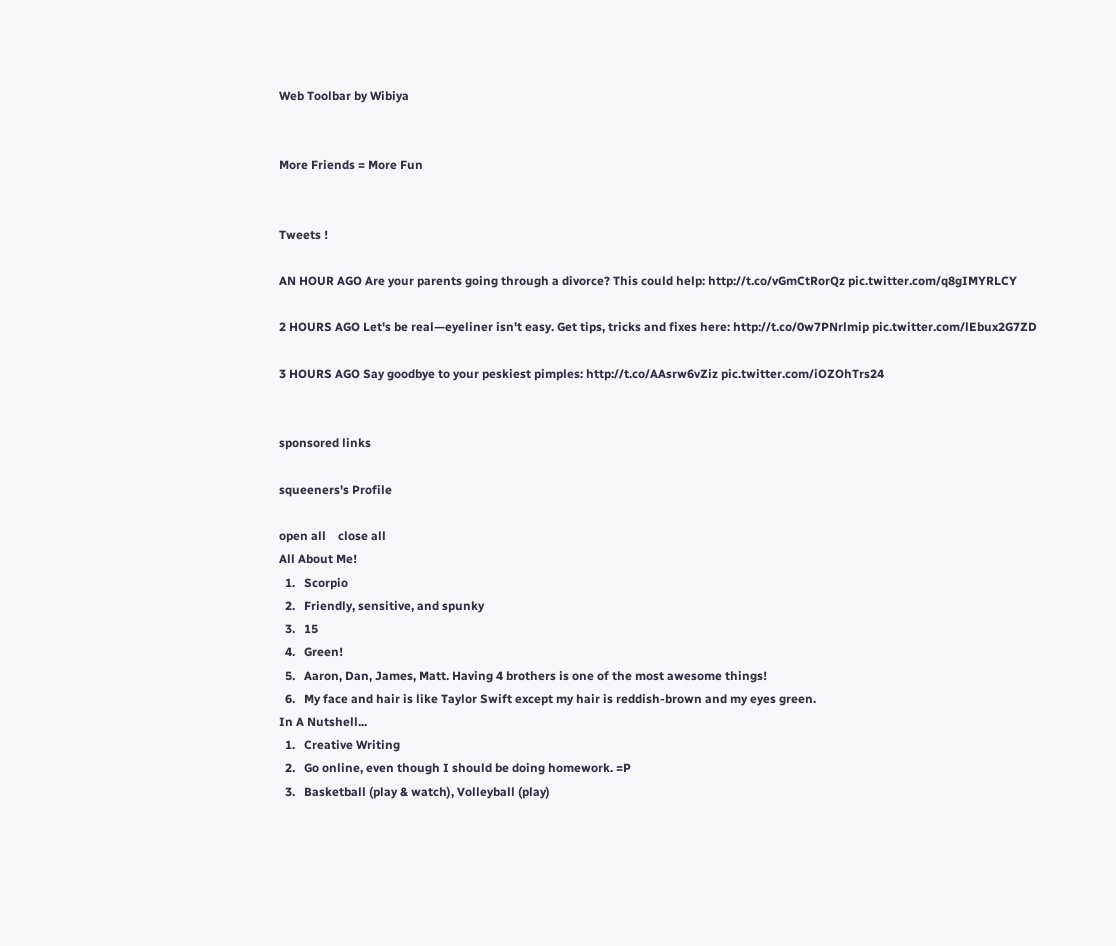Web Toolbar by Wibiya


More Friends = More Fun


Tweets !

AN HOUR AGO Are your parents going through a divorce? This could help: http://t.co/vGmCtRorQz pic.twitter.com/q8gIMYRLCY

2 HOURS AGO Let's be real—eyeliner isn't easy. Get tips, tricks and fixes here: http://t.co/0w7PNrlmip pic.twitter.com/lEbux2G7ZD

3 HOURS AGO Say goodbye to your peskiest pimples: http://t.co/AAsrw6vZiz pic.twitter.com/iOZOhTrs24


sponsored links

squeeners's Profile

open all    close all
All About Me!
  1.   Scorpio
  2.   Friendly, sensitive, and spunky
  3.   15
  4.   Green!
  5.   Aaron, Dan, James, Matt. Having 4 brothers is one of the most awesome things!
  6.   My face and hair is like Taylor Swift except my hair is reddish-brown and my eyes green.
In A Nutshell...
  1.   Creative Writing
  2.   Go online, even though I should be doing homework. =P
  3.   Basketball (play & watch), Volleyball (play)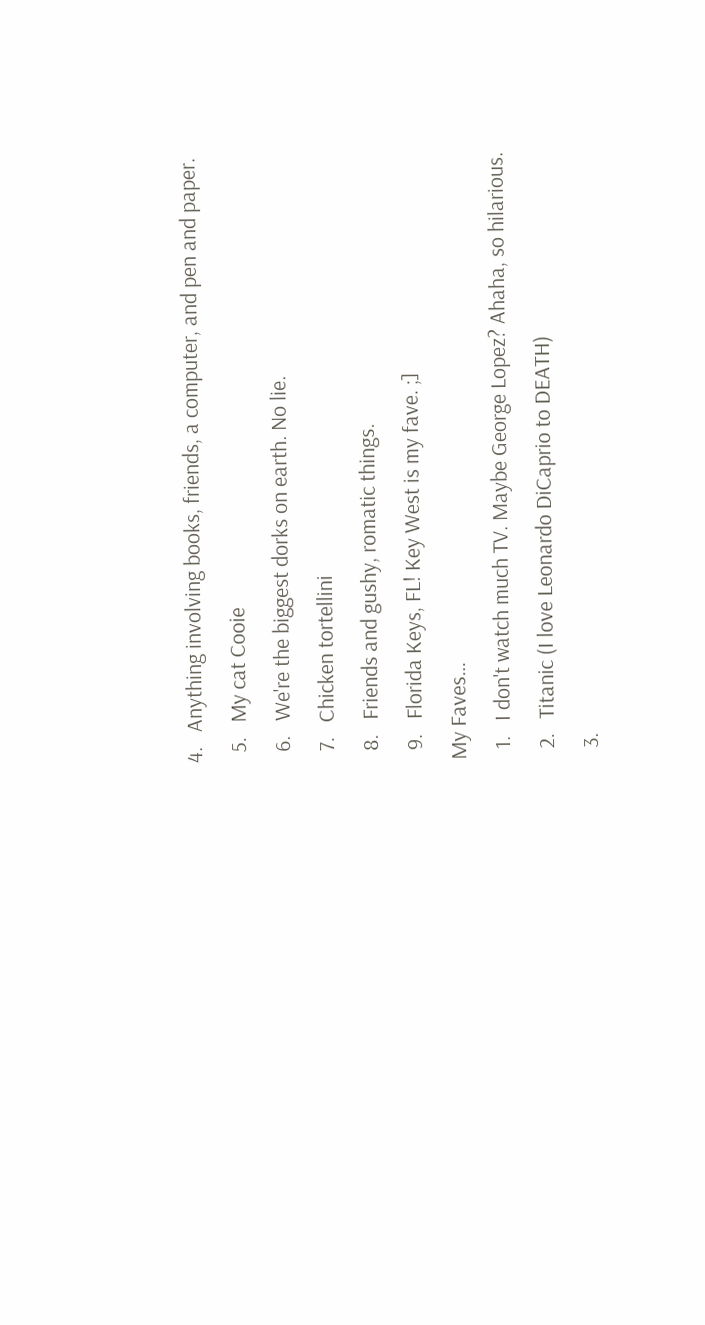4.   Anything involving books, friends, a computer, and pen and paper.
  5.   My cat Cooie
  6.   We're the biggest dorks on earth. No lie.
  7.   Chicken tortellini
  8.   Friends and gushy, romatic things.
  9.   Florida Keys, FL! Key West is my fave. ;]
My Faves…
  1.   I don't watch much TV. Maybe George Lopez? Ahaha, so hilarious.
  2.   Titanic (I love Leonardo DiCaprio to DEATH)
  3.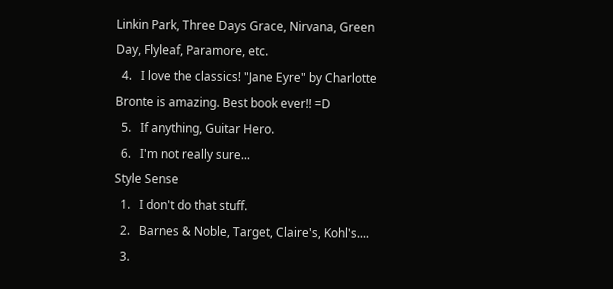Linkin Park, Three Days Grace, Nirvana, Green Day, Flyleaf, Paramore, etc.
  4.   I love the classics! "Jane Eyre" by Charlotte Bronte is amazing. Best book ever!! =D
  5.   If anything, Guitar Hero.
  6.   I'm not really sure...
Style Sense
  1.   I don't do that stuff.
  2.   Barnes & Noble, Target, Claire's, Kohl's....
  3.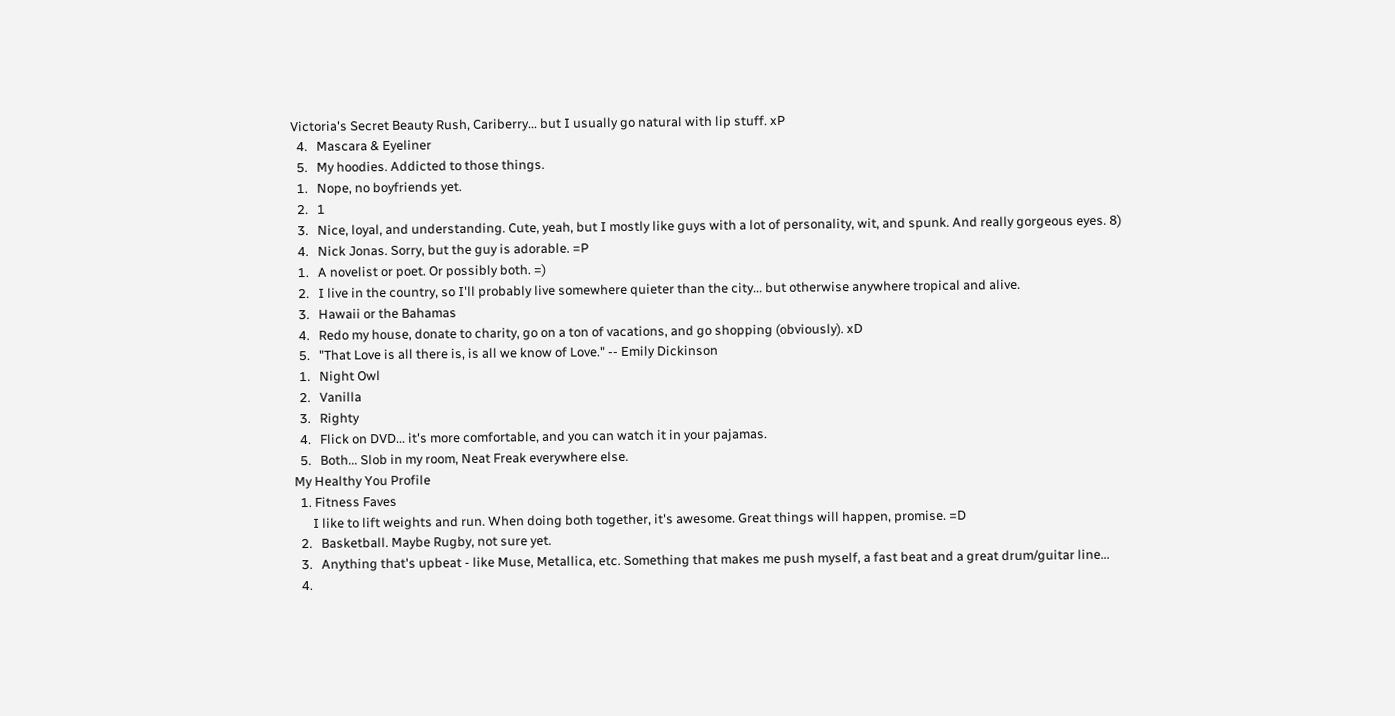Victoria's Secret Beauty Rush, Cariberry... but I usually go natural with lip stuff. xP
  4.   Mascara & Eyeliner
  5.   My hoodies. Addicted to those things.
  1.   Nope, no boyfriends yet.
  2.   1
  3.   Nice, loyal, and understanding. Cute, yeah, but I mostly like guys with a lot of personality, wit, and spunk. And really gorgeous eyes. 8)
  4.   Nick Jonas. Sorry, but the guy is adorable. =P
  1.   A novelist or poet. Or possibly both. =)
  2.   I live in the country, so I'll probably live somewhere quieter than the city... but otherwise anywhere tropical and alive.
  3.   Hawaii or the Bahamas
  4.   Redo my house, donate to charity, go on a ton of vacations, and go shopping (obviously). xD
  5.   "That Love is all there is, is all we know of Love." -- Emily Dickinson
  1.   Night Owl
  2.   Vanilla
  3.   Righty
  4.   Flick on DVD... it's more comfortable, and you can watch it in your pajamas.
  5.   Both... Slob in my room, Neat Freak everywhere else.
My Healthy You Profile
  1. Fitness Faves
      I like to lift weights and run. When doing both together, it's awesome. Great things will happen, promise. =D
  2.   Basketball. Maybe Rugby, not sure yet.
  3.   Anything that's upbeat - like Muse, Metallica, etc. Something that makes me push myself, a fast beat and a great drum/guitar line...
  4.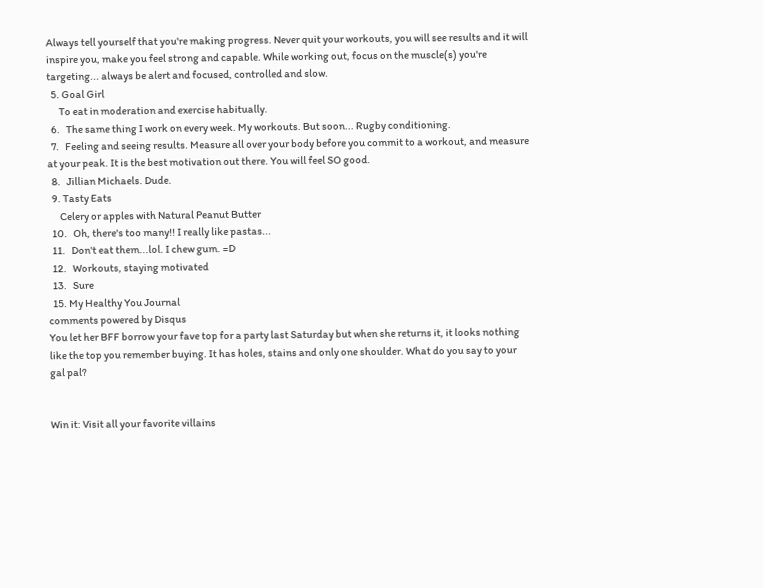Always tell yourself that you're making progress. Never quit your workouts, you will see results and it will inspire you, make you feel strong and capable. While working out, focus on the muscle(s) you're targeting... always be alert and focused, controlled and slow.
  5. Goal Girl
      To eat in moderation and exercise habitually.
  6.   The same thing I work on every week. My workouts. But soon... Rugby conditioning.
  7.   Feeling and seeing results. Measure all over your body before you commit to a workout, and measure at your peak. It is the best motivation out there. You will feel SO good.
  8.   Jillian Michaels. Dude.
  9. Tasty Eats
      Celery or apples with Natural Peanut Butter
  10.   Oh, there's too many!! I really like pastas...
  11.   Don't eat them...lol. I chew gum. =D
  12.   Workouts, staying motivated
  13.   Sure
  15. My Healthy You Journal
comments powered by Disqus
You let her BFF borrow your fave top for a party last Saturday but when she returns it, it looks nothing like the top you remember buying. It has holes, stains and only one shoulder. What do you say to your gal pal?


Win it: Visit all your favorite villains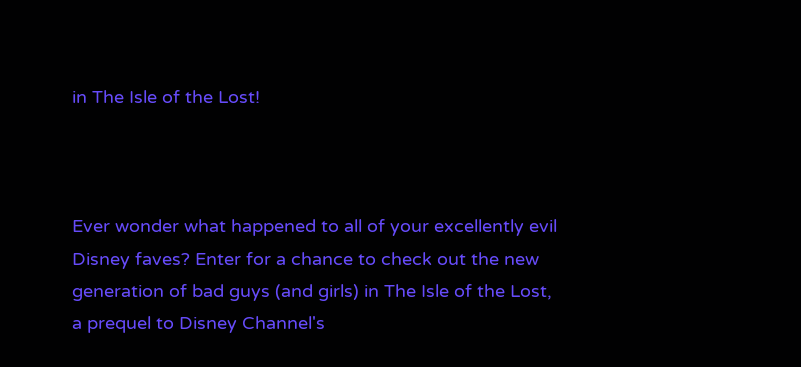in The Isle of the Lost!



Ever wonder what happened to all of your excellently evil Disney faves? Enter for a chance to check out the new generation of bad guys (and girls) in The Isle of the Lost, a prequel to Disney Channel's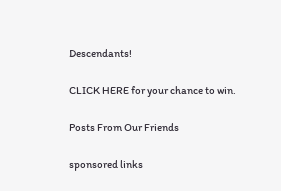Descendants!

CLICK HERE for your chance to win.

Posts From Our Friends

sponsored links